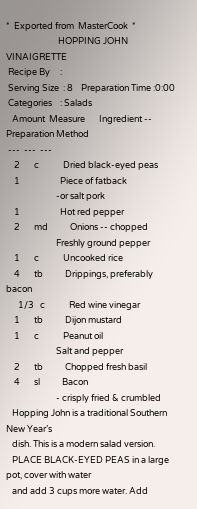*  Exported from  MasterCook  *
                          HOPPING JOHN VINAIGRETTE
 Recipe By     :
 Serving Size  : 8    Preparation Time :0:00
 Categories    : Salads
   Amount  Measure       Ingredient -- Preparation Method
 ---  ---  ---
    2       c            Dried black-eyed peas
    1                    Piece of fatback
                         -or salt pork
    1                    Hot red pepper
    2       md           Onions -- chopped
                         Freshly ground pepper
    1       c            Uncooked rice
    4       tb           Drippings, preferably bacon
      1/3   c            Red wine vinegar
    1       tb           Dijon mustard
    1       c            Peanut oil
                         Salt and pepper
    2       tb           Chopped fresh basil
    4       sl           Bacon
                         - crisply fried & crumbled
   Hopping John is a traditional Southern New Year’s
   dish. This is a modern salad version.
   PLACE BLACK-EYED PEAS in a large pot, cover with water
   and add 3 cups more water. Add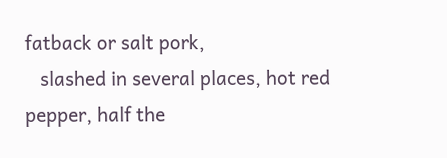fatback or salt pork,
   slashed in several places, hot red pepper, half the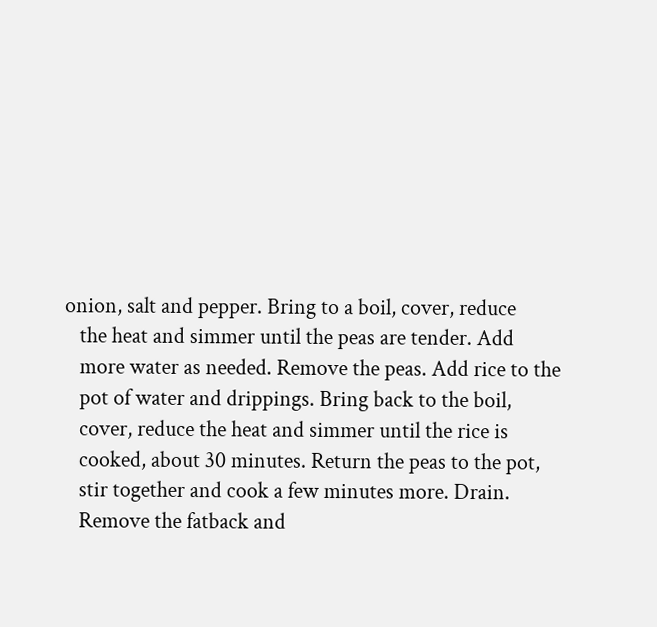onion, salt and pepper. Bring to a boil, cover, reduce
   the heat and simmer until the peas are tender. Add
   more water as needed. Remove the peas. Add rice to the
   pot of water and drippings. Bring back to the boil,
   cover, reduce the heat and simmer until the rice is
   cooked, about 30 minutes. Return the peas to the pot,
   stir together and cook a few minutes more. Drain.
   Remove the fatback and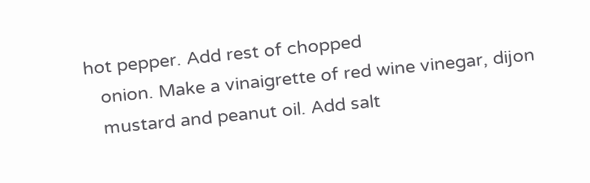hot pepper. Add rest of chopped
   onion. Make a vinaigrette of red wine vinegar, dijon
   mustard and peanut oil. Add salt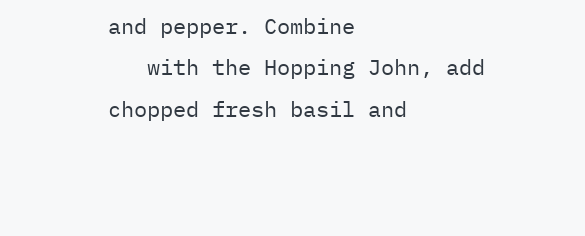and pepper. Combine
   with the Hopping John, add chopped fresh basil and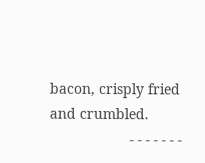bacon, crisply fried and crumbled.
                    - - - - - - -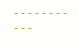- - - - - - - - - - -